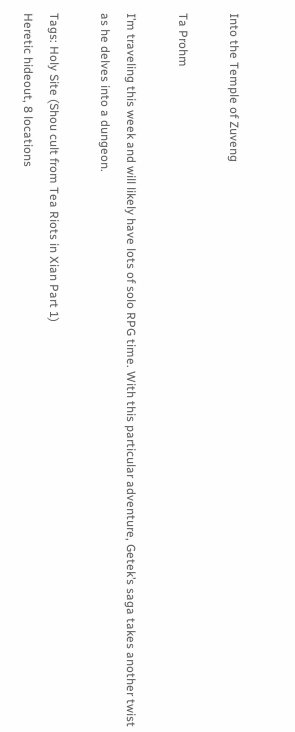Into the Temple of Zuveng

Ta Prohm

I’m traveling this week and will likely have lots of solo RPG time. With this particular adventure, Getek’s saga takes another twist as he delves into a dungeon.

Tags: Holy Site (Shou cult from Tea Riots in Xian Part 1)
Heretic hideout, 8 locations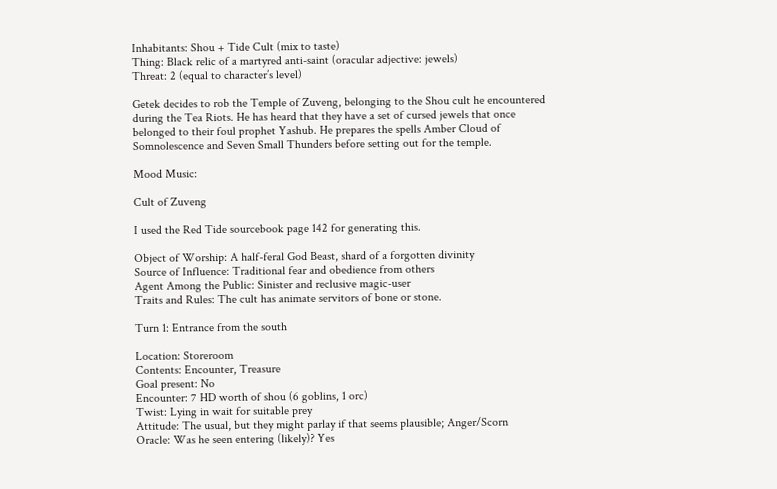Inhabitants: Shou + Tide Cult (mix to taste)
Thing: Black relic of a martyred anti-saint (oracular adjective: jewels)
Threat: 2 (equal to character’s level)

Getek decides to rob the Temple of Zuveng, belonging to the Shou cult he encountered during the Tea Riots. He has heard that they have a set of cursed jewels that once belonged to their foul prophet Yashub. He prepares the spells Amber Cloud of Somnolescence and Seven Small Thunders before setting out for the temple.

Mood Music:

Cult of Zuveng

I used the Red Tide sourcebook page 142 for generating this.

Object of Worship: A half-feral God Beast, shard of a forgotten divinity
Source of Influence: Traditional fear and obedience from others
Agent Among the Public: Sinister and reclusive magic-user
Traits and Rules: The cult has animate servitors of bone or stone.

Turn 1: Entrance from the south

Location: Storeroom
Contents: Encounter, Treasure
Goal present: No
Encounter: 7 HD worth of shou (6 goblins, 1 orc)
Twist: Lying in wait for suitable prey
Attitude: The usual, but they might parlay if that seems plausible; Anger/Scorn
Oracle: Was he seen entering (likely)? Yes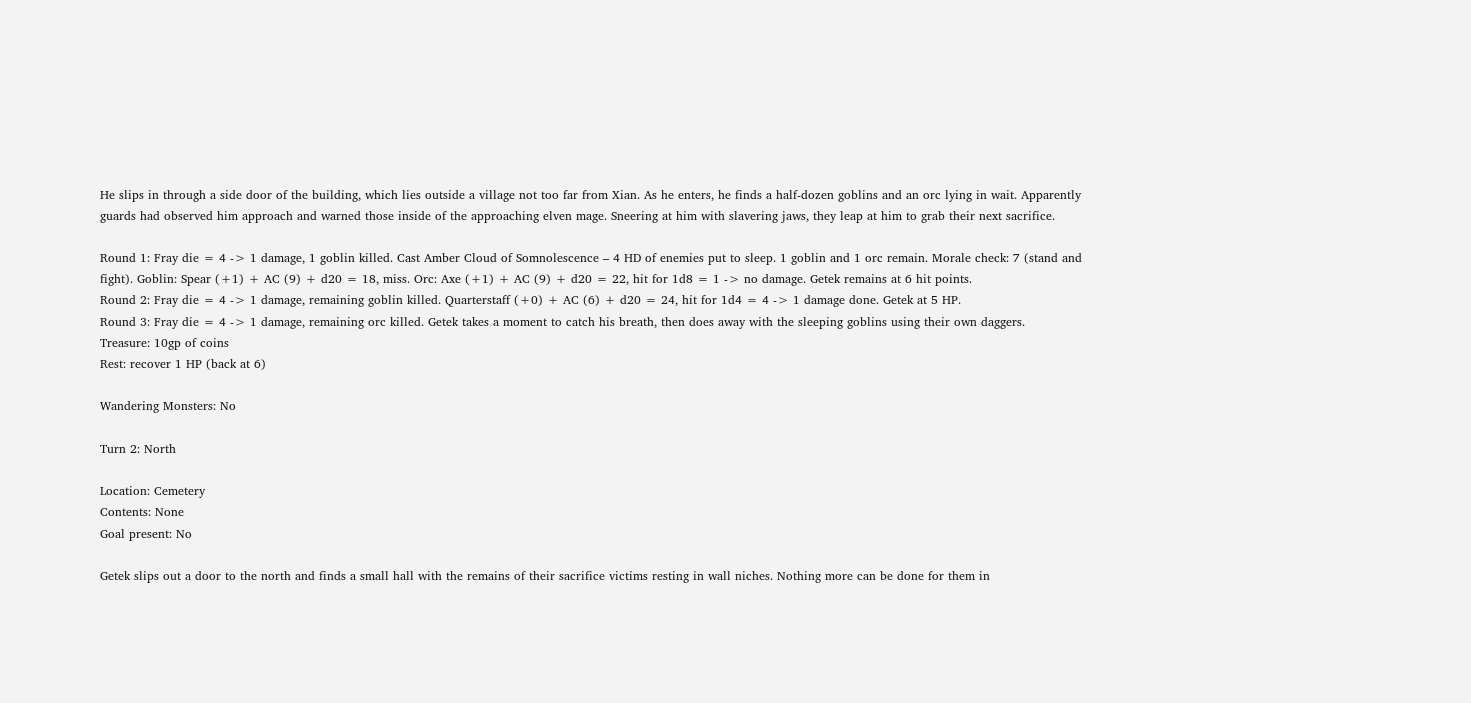He slips in through a side door of the building, which lies outside a village not too far from Xian. As he enters, he finds a half-dozen goblins and an orc lying in wait. Apparently guards had observed him approach and warned those inside of the approaching elven mage. Sneering at him with slavering jaws, they leap at him to grab their next sacrifice.

Round 1: Fray die = 4 -> 1 damage, 1 goblin killed. Cast Amber Cloud of Somnolescence – 4 HD of enemies put to sleep. 1 goblin and 1 orc remain. Morale check: 7 (stand and fight). Goblin: Spear (+1) + AC (9) + d20 = 18, miss. Orc: Axe (+1) + AC (9) + d20 = 22, hit for 1d8 = 1 -> no damage. Getek remains at 6 hit points.
Round 2: Fray die = 4 -> 1 damage, remaining goblin killed. Quarterstaff (+0) + AC (6) + d20 = 24, hit for 1d4 = 4 -> 1 damage done. Getek at 5 HP.
Round 3: Fray die = 4 -> 1 damage, remaining orc killed. Getek takes a moment to catch his breath, then does away with the sleeping goblins using their own daggers.
Treasure: 10gp of coins
Rest: recover 1 HP (back at 6)

Wandering Monsters: No

Turn 2: North

Location: Cemetery
Contents: None
Goal present: No

Getek slips out a door to the north and finds a small hall with the remains of their sacrifice victims resting in wall niches. Nothing more can be done for them in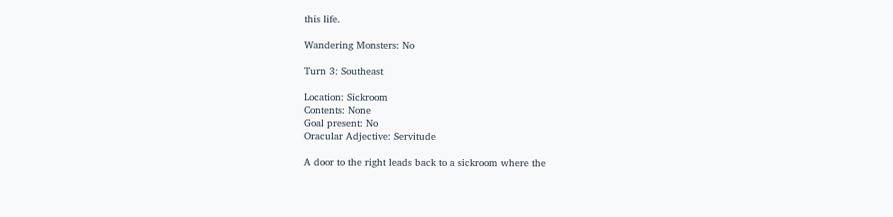this life.

Wandering Monsters: No

Turn 3: Southeast

Location: Sickroom
Contents: None
Goal present: No
Oracular Adjective: Servitude

A door to the right leads back to a sickroom where the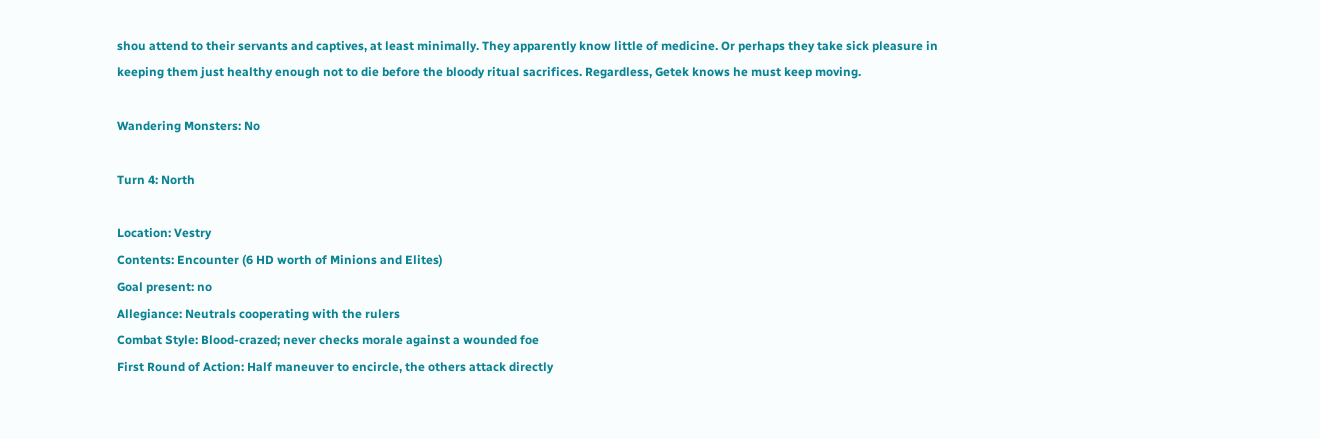shou attend to their servants and captives, at least minimally. They apparently know little of medicine. Or perhaps they take sick pleasure in keeping them just healthy enough not to die before the bloody ritual sacrifices. Regardless, Getek knows he must keep moving.

Wandering Monsters: No

Turn 4: North

Location: Vestry
Contents: Encounter (6 HD worth of Minions and Elites)
Goal present: no
Allegiance: Neutrals cooperating with the rulers
Combat Style: Blood-crazed; never checks morale against a wounded foe
First Round of Action: Half maneuver to encircle, the others attack directly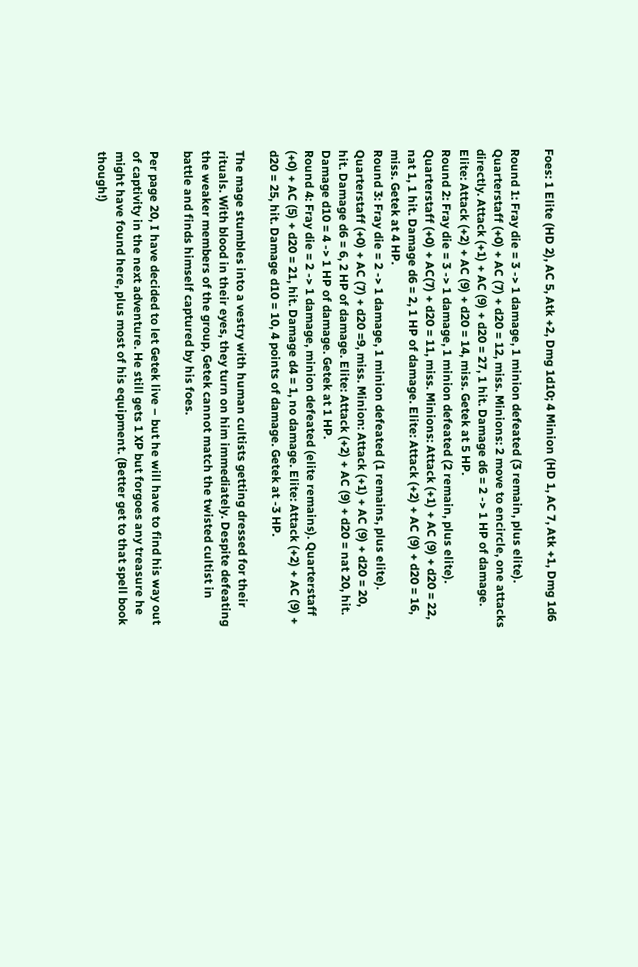Foes: 1 Elite (HD 2), AC 5, Atk +2, Dmg 1d10; 4 Minion (HD 1, AC 7, Atk +1, Dmg 1d6

Round 1: Fray die = 3 -> 1 damage, 1 minion defeated (3 remain, plus elite). Quarterstaff (+0) + AC (7) + d20 = 12, miss. Minions: 2 move to encircle, one attacks directly. Attack (+1) + AC (9) + d20 = 27, 1 hit. Damage d6 = 2 -> 1 HP of damage. Elite: Attack (+2) + AC (9) + d20 = 14, miss. Getek at 5 HP.
Round 2: Fray die = 3 -> 1 damage, 1 minion defeated (2 remain, plus elite). Quarterstaff (+0) + AC(7) + d20 = 11, miss. Minions: Attack (+1) + AC (9) + d20 = 22, nat 1, 1 hit. Damage d6 = 2, 1 HP of damage. Elite: Attack (+2) + AC (9) + d20 = 16, miss. Getek at 4 HP.
Round 3: Fray die = 2 -> 1 damage, 1 minion defeated (1 remains, plus elite). Quarterstaff (+0) + AC (7) + d20 =9, miss. Minion: Attack (+1) + AC (9) + d20 = 20, hit. Damage d6 = 6, 2 HP of damage. Elite: Attack (+2) + AC (9) + d20 = nat 20, hit. Damage d10 = 4 -> 1 HP of damage. Getek at 1 HP.
Round 4: Fray die = 2 -> 1 damage, minion defeated (elite remains). Quarterstaff (+0) + AC (5) + d20 = 21, hit. Damage d4 = 1, no damage. Elite: Attack (+2) + AC (9) + d20 = 25, hit. Damage d10 = 10, 4 points of damage. Getek at -3 HP.

The mage stumbles into a vestry with human cultists getting dressed for their rituals. With blood in their eyes, they turn on him immediately. Despite defeating the weaker members of the group, Getek cannot match the twisted cultist in battle and finds himself captured by his foes.

Per page 20, I have decided to let Getek live – but he will have to find his way out of captivity in the next adventure. He still gets 1 XP but forgoes any treasure he might have found here, plus most of his equipment. (Better get to that spell book though!)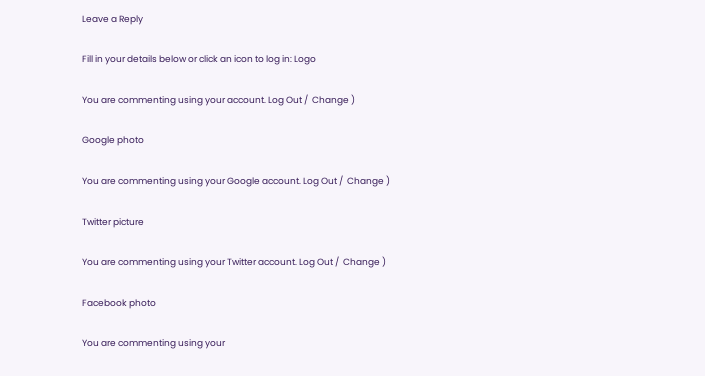Leave a Reply

Fill in your details below or click an icon to log in: Logo

You are commenting using your account. Log Out /  Change )

Google photo

You are commenting using your Google account. Log Out /  Change )

Twitter picture

You are commenting using your Twitter account. Log Out /  Change )

Facebook photo

You are commenting using your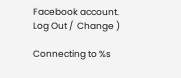Facebook account. Log Out /  Change )

Connecting to %s